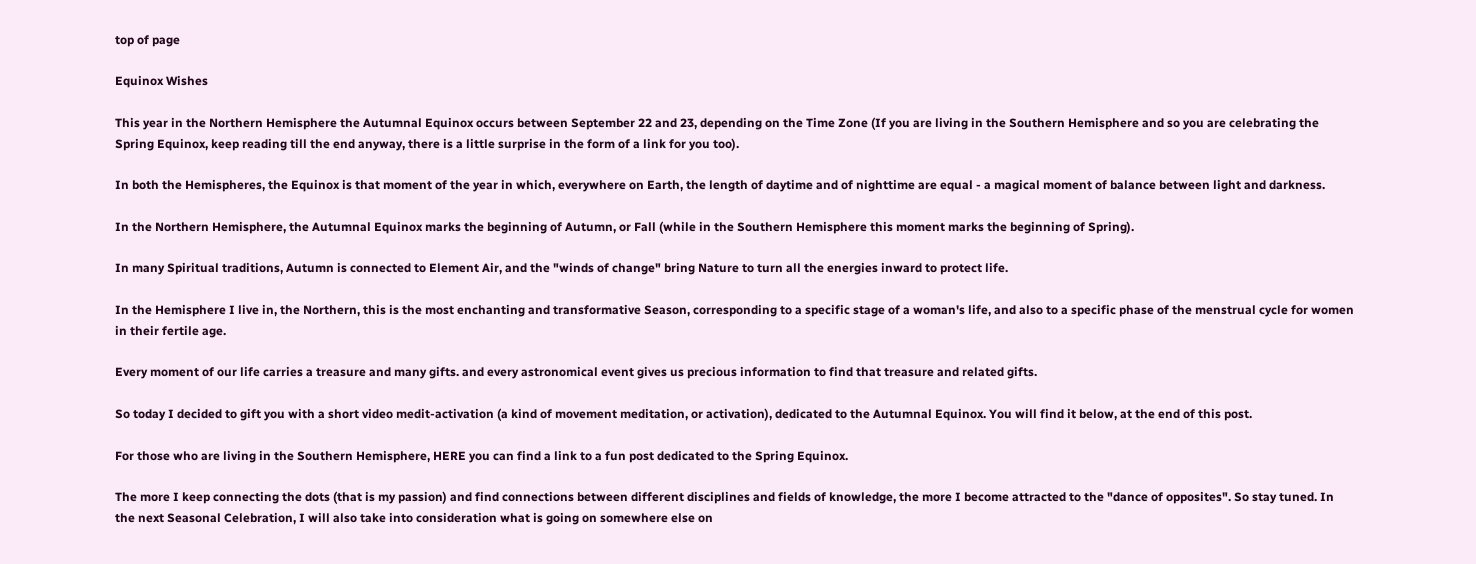top of page

Equinox Wishes

This year in the Northern Hemisphere the Autumnal Equinox occurs between September 22 and 23, depending on the Time Zone (If you are living in the Southern Hemisphere and so you are celebrating the Spring Equinox, keep reading till the end anyway, there is a little surprise in the form of a link for you too).

In both the Hemispheres, the Equinox is that moment of the year in which, everywhere on Earth, the length of daytime and of nighttime are equal - a magical moment of balance between light and darkness.

In the Northern Hemisphere, the Autumnal Equinox marks the beginning of Autumn, or Fall (while in the Southern Hemisphere this moment marks the beginning of Spring).

In many Spiritual traditions, Autumn is connected to Element Air, and the "winds of change" bring Nature to turn all the energies inward to protect life.

In the Hemisphere I live in, the Northern, this is the most enchanting and transformative Season, corresponding to a specific stage of a woman's life, and also to a specific phase of the menstrual cycle for women in their fertile age.

Every moment of our life carries a treasure and many gifts. and every astronomical event gives us precious information to find that treasure and related gifts.

So today I decided to gift you with a short video medit-activation (a kind of movement meditation, or activation), dedicated to the Autumnal Equinox. You will find it below, at the end of this post.

For those who are living in the Southern Hemisphere, HERE you can find a link to a fun post dedicated to the Spring Equinox.

The more I keep connecting the dots (that is my passion) and find connections between different disciplines and fields of knowledge, the more I become attracted to the "dance of opposites". So stay tuned. In the next Seasonal Celebration, I will also take into consideration what is going on somewhere else on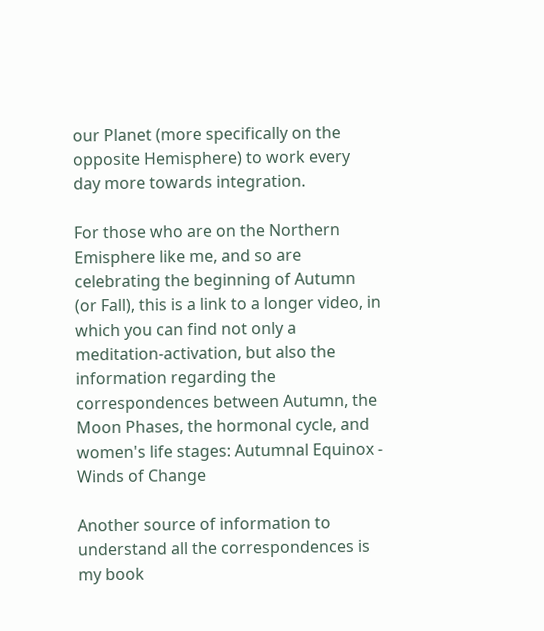our Planet (more specifically on the opposite Hemisphere) to work every day more towards integration.

For those who are on the Northern Emisphere like me, and so are celebrating the beginning of Autumn (or Fall), this is a link to a longer video, in which you can find not only a meditation-activation, but also the information regarding the correspondences between Autumn, the Moon Phases, the hormonal cycle, and women's life stages: Autumnal Equinox - Winds of Change

Another source of information to understand all the correspondences is my book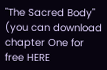"The Sacred Body" (you can download chapter One for free HERE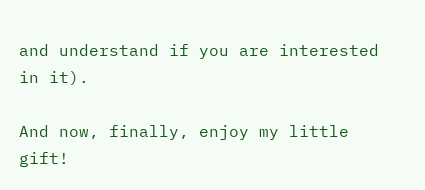and understand if you are interested in it).

And now, finally, enjoy my little gift!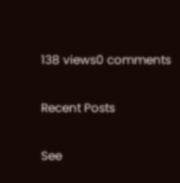138 views0 comments

Recent Posts

See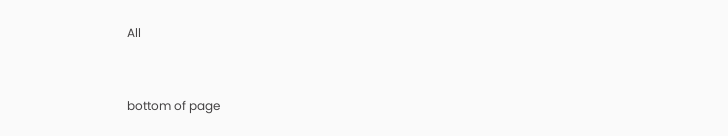All


bottom of page